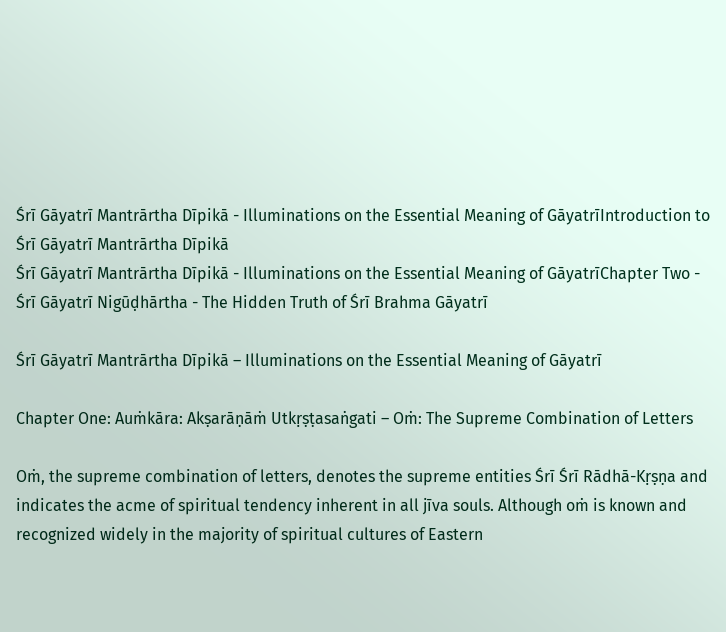Śrī Gāyatrī Mantrārtha Dīpikā - Illuminations on the Essential Meaning of GāyatrīIntroduction to Śrī Gāyatrī Mantrārtha Dīpikā
Śrī Gāyatrī Mantrārtha Dīpikā - Illuminations on the Essential Meaning of GāyatrīChapter Two - Śrī Gāyatrī Nigūḍhārtha - The Hidden Truth of Śrī Brahma Gāyatrī

Śrī Gāyatrī Mantrārtha Dīpikā – Illuminations on the Essential Meaning of Gāyatrī

Chapter One: Auṁkāra: Akṣarāṇāṁ Utkṛṣṭasaṅgati – Oṁ: The Supreme Combination of Letters

Oṁ, the supreme combination of letters, denotes the supreme entities Śrī Śrī Rādhā-Kṛṣṇa and indicates the acme of spiritual tendency inherent in all jīva souls. Although oṁ is known and recognized widely in the majority of spiritual cultures of Eastern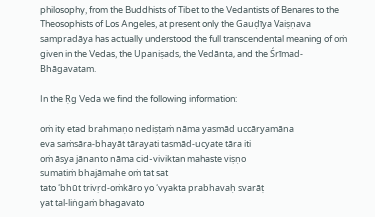philosophy, from the Buddhists of Tibet to the Vedantists of Benares to the Theosophists of Los Angeles, at present only the Gauḍīya Vaiṣṇava sampradāya has actually understood the full transcendental meaning of oṁ given in the Vedas, the Upaniṣads, the Vedānta, and the Śrīmad-Bhāgavatam.

In the Ṛg Veda we find the following information:

oṁ ity etad brahmaṇo nediṣṭaṁ nāma yasmād uccāryamāna
eva saṁsāra-bhayāt tārayati tasmād-ucyate tāra iti
oṁ āsya jānanto nāma cid-viviktan mahaste viṣṇo
sumatiṁ bhajāmahe oṁ tat sat
tato ‘bhūt trivṛd-oṁkāro yo ‘vyakta prabhavaḥ svarāṭ
yat tal-liṅgaṁ bhagavato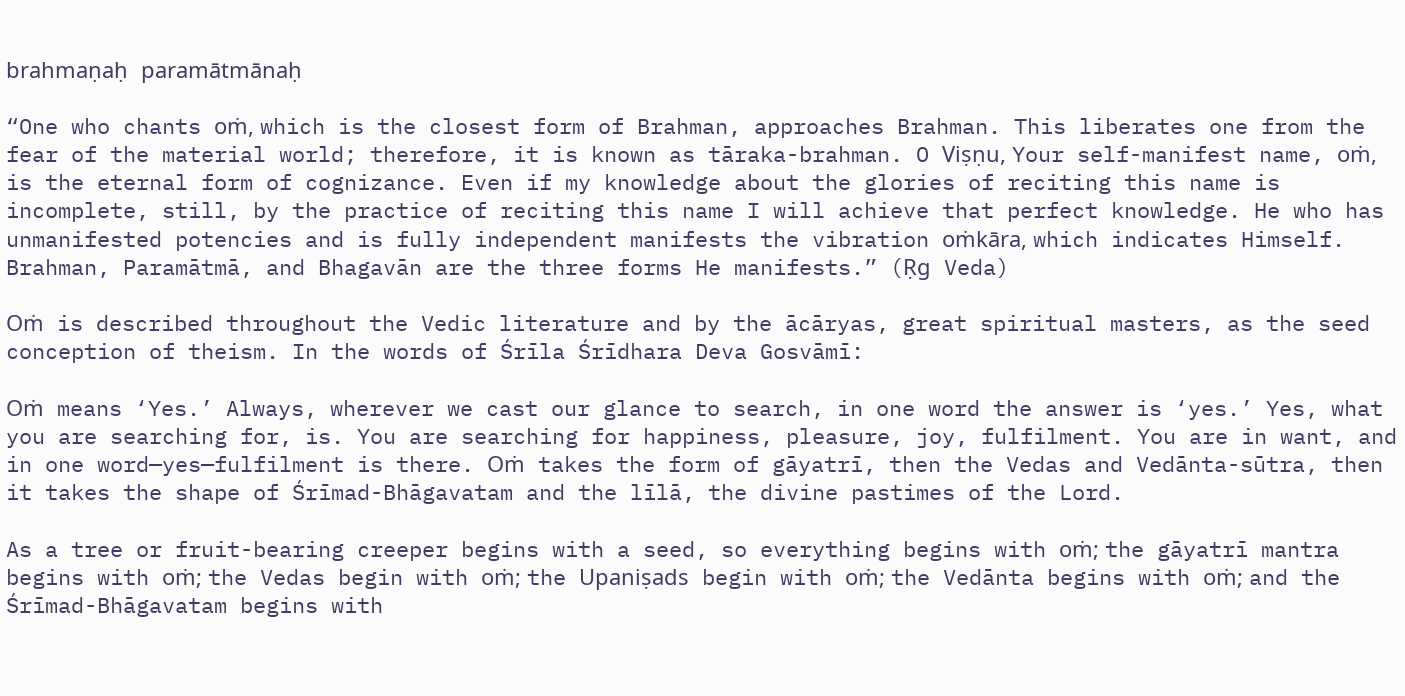brahmaṇaḥ paramātmānaḥ

“One who chants oṁ, which is the closest form of Brahman, approaches Brahman. This liberates one from the fear of the material world; therefore, it is known as tāraka-brahman. O Viṣṇu, Your self-manifest name, oṁ, is the eternal form of cognizance. Even if my knowledge about the glories of reciting this name is incomplete, still, by the practice of reciting this name I will achieve that perfect knowledge. He who has unmanifested potencies and is fully independent manifests the vibration oṁkāra, which indicates Himself. Brahman, Paramātmā, and Bhagavān are the three forms He manifests.” (Ṛg Veda)

Oṁ is described throughout the Vedic literature and by the ācāryas, great spiritual masters, as the seed conception of theism. In the words of Śrīla Śrīdhara Deva Gosvāmī:

Oṁ means ‘Yes.’ Always, wherever we cast our glance to search, in one word the answer is ‘yes.’ Yes, what you are searching for, is. You are searching for happiness, pleasure, joy, fulfilment. You are in want, and in one word—yes—fulfilment is there. Oṁ takes the form of gāyatrī, then the Vedas and Vedānta-sūtra, then it takes the shape of Śrīmad-Bhāgavatam and the līlā, the divine pastimes of the Lord.

As a tree or fruit-bearing creeper begins with a seed, so everything begins with oṁ; the gāyatrī mantra begins with oṁ; the Vedas begin with oṁ; the Upaniṣads begin with oṁ; the Vedānta begins with oṁ; and the Śrīmad-Bhāgavatam begins with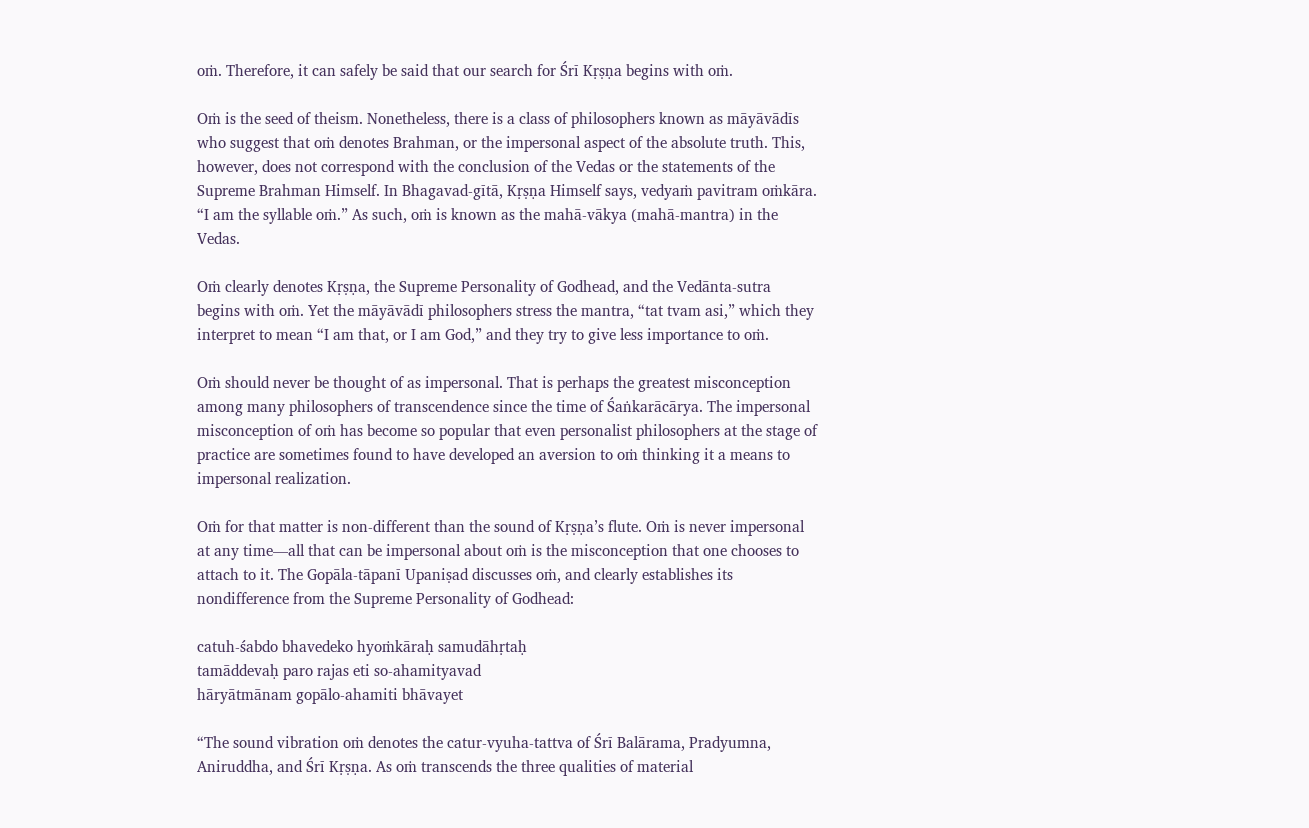oṁ. Therefore, it can safely be said that our search for Śrī Kṛṣṇa begins with oṁ.

Oṁ is the seed of theism. Nonetheless, there is a class of philosophers known as māyāvādīs who suggest that oṁ denotes Brahman, or the impersonal aspect of the absolute truth. This, however, does not correspond with the conclusion of the Vedas or the statements of the Supreme Brahman Himself. In Bhagavad-gītā, Kṛṣṇa Himself says, vedyaṁ pavitram oṁkāra. “I am the syllable oṁ.” As such, oṁ is known as the mahā-vākya (mahā-mantra) in the Vedas.

Oṁ clearly denotes Kṛṣṇa, the Supreme Personality of Godhead, and the Vedānta-sutra begins with oṁ. Yet the māyāvādī philosophers stress the mantra, “tat tvam asi,” which they interpret to mean “I am that, or I am God,” and they try to give less importance to oṁ.

Oṁ should never be thought of as impersonal. That is perhaps the greatest misconception among many philosophers of transcendence since the time of Śaṅkarācārya. The impersonal misconception of oṁ has become so popular that even personalist philosophers at the stage of practice are sometimes found to have developed an aversion to oṁ thinking it a means to impersonal realization.

Oṁ for that matter is non-different than the sound of Kṛṣṇa’s flute. Oṁ is never impersonal at any time—all that can be impersonal about oṁ is the misconception that one chooses to attach to it. The Gopāla-tāpanī Upaniṣad discusses oṁ, and clearly establishes its nondifference from the Supreme Personality of Godhead:

catuh-śabdo bhavedeko hyoṁkāraḥ samudāhṛtaḥ
tamāddevaḥ paro rajas eti so-ahamityavad
hāryātmānam gopālo-ahamiti bhāvayet

“The sound vibration oṁ denotes the catur-vyuha-tattva of Śrī Balārama, Pradyumna, Aniruddha, and Śrī Kṛṣṇa. As oṁ transcends the three qualities of material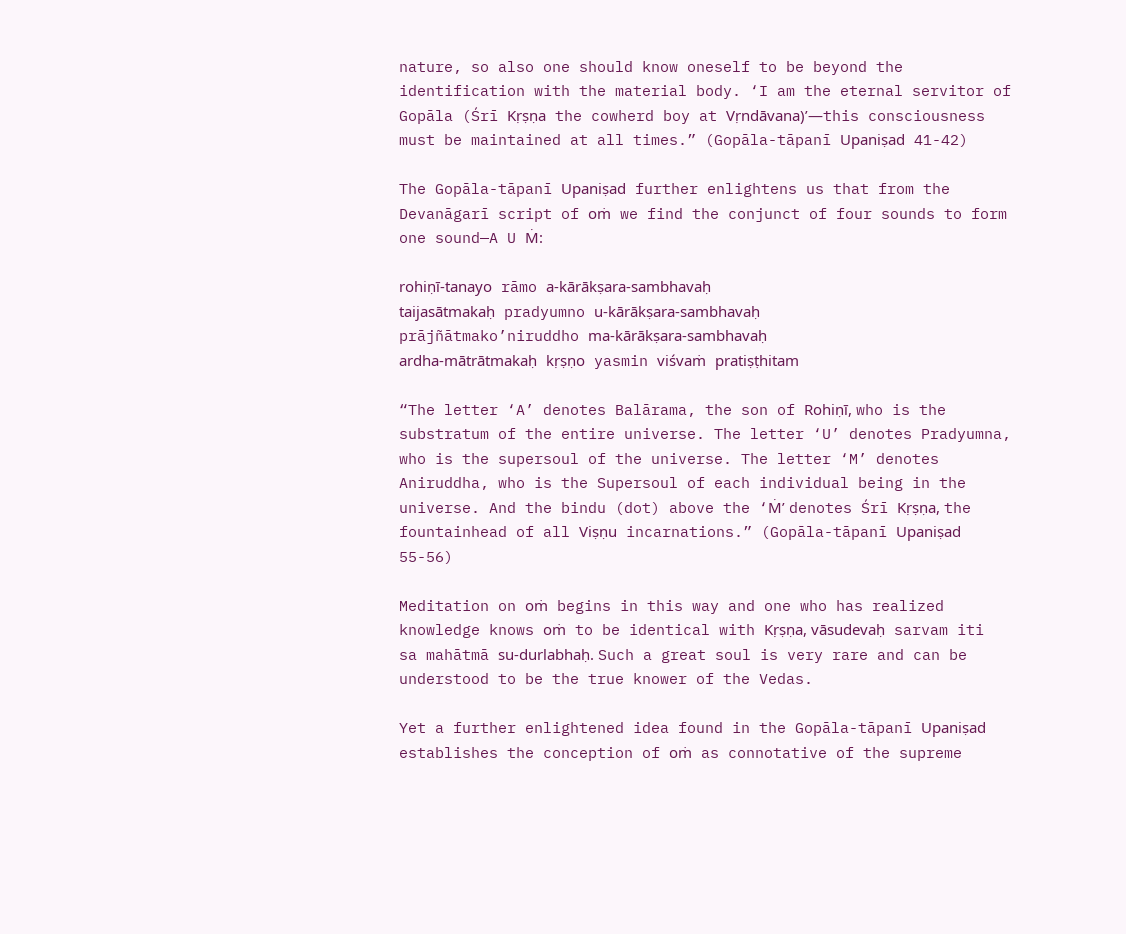nature, so also one should know oneself to be beyond the identification with the material body. ‘I am the eternal servitor of Gopāla (Śrī Kṛṣṇa the cowherd boy at Vṛndāvana)’—this consciousness must be maintained at all times.” (Gopāla-tāpanī Upaniṣad 41-42)

The Gopāla-tāpanī Upaniṣad further enlightens us that from the Devanāgarī script of oṁ we find the conjunct of four sounds to form one sound—A U Ṁ:

rohiṇī-tanayo rāmo a-kārākṣara-sambhavaḥ
taijasātmakaḥ pradyumno u-kārākṣara-sambhavaḥ
prājñātmako’niruddho ma-kārākṣara-sambhavaḥ
ardha-mātrātmakaḥ kṛṣṇo yasmin viśvaṁ pratiṣṭhitam

“The letter ‘A’ denotes Balārama, the son of Rohiṇī, who is the substratum of the entire universe. The letter ‘U’ denotes Pradyumna, who is the supersoul of the universe. The letter ‘M’ denotes Aniruddha, who is the Supersoul of each individual being in the universe. And the bindu (dot) above the ‘Ṁ’ denotes Śrī Kṛṣṇa, the fountainhead of all Viṣṇu incarnations.” (Gopāla-tāpanī Upaniṣad 55-56)

Meditation on oṁ begins in this way and one who has realized knowledge knows oṁ to be identical with Kṛṣṇa, vāsudevaḥ sarvam iti sa mahātmā su-durlabhaḥ. Such a great soul is very rare and can be understood to be the true knower of the Vedas.

Yet a further enlightened idea found in the Gopāla-tāpanī Upaniṣad establishes the conception of oṁ as connotative of the supreme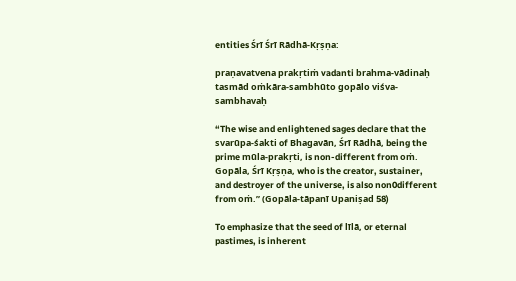entities Śrī Śrī Rādhā-Kṛṣṇa:

praṇavatvena prakṛtiṁ vadanti brahma-vādinaḥ
tasmād oṁkāra-sambhūto gopālo viśva-sambhavaḥ

“The wise and enlightened sages declare that the svarūpa-śakti of Bhagavān, Śrī Rādhā, being the prime mūla-prakṛti, is non-different from oṁ. Gopāla, Śrī Kṛṣṇa, who is the creator, sustainer, and destroyer of the universe, is also non0different from oṁ.” (Gopāla-tāpanī Upaniṣad 58)

To emphasize that the seed of līlā, or eternal pastimes, is inherent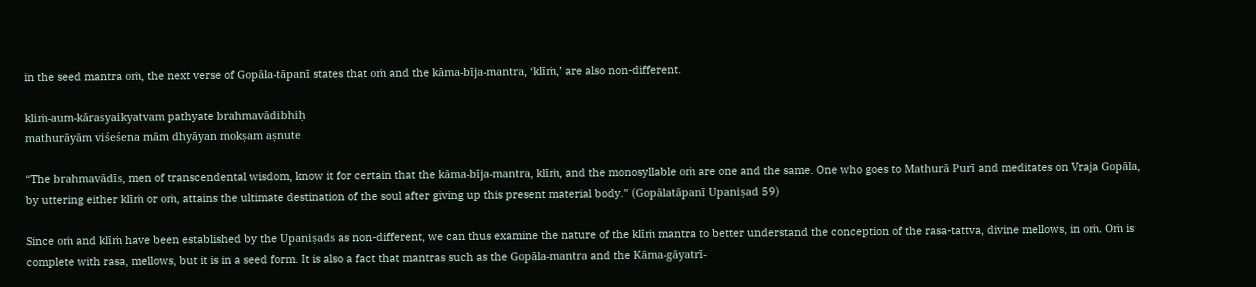in the seed mantra oṁ, the next verse of Gopāla-tāpanī states that oṁ and the kāma-bīja-mantra, ‘klīṁ,’ are also non-different.

kliṁ-aum-kārasyaikyatvam pathyate brahmavādibhiḥ
mathurāyām viśeśena mām dhyāyan mokṣam aṣnute

“The brahmavādīs, men of transcendental wisdom, know it for certain that the kāma-bīja-mantra, klīṁ, and the monosyllable oṁ are one and the same. One who goes to Mathurā Purī and meditates on Vraja Gopāla, by uttering either klīṁ or oṁ, attains the ultimate destination of the soul after giving up this present material body.” (Gopālatāpanī Upaniṣad 59)

Since oṁ and klīṁ have been established by the Upaniṣads as non-different, we can thus examine the nature of the klīṁ mantra to better understand the conception of the rasa-tattva, divine mellows, in oṁ. Oṁ is complete with rasa, mellows, but it is in a seed form. It is also a fact that mantras such as the Gopāla-mantra and the Kāma-gāyatrī-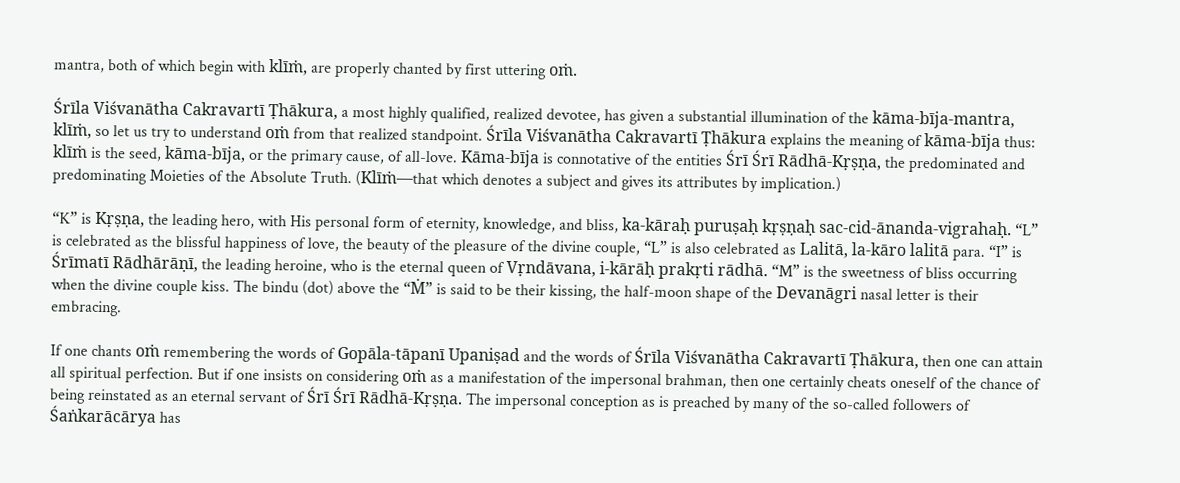mantra, both of which begin with klīṁ, are properly chanted by first uttering oṁ.

Śrīla Viśvanātha Cakravartī Ṭhākura, a most highly qualified, realized devotee, has given a substantial illumination of the kāma-bīja-mantra, klīṁ, so let us try to understand oṁ from that realized standpoint. Śrīla Viśvanātha Cakravartī Ṭhākura explains the meaning of kāma-bīja thus: klīṁ is the seed, kāma-bīja, or the primary cause, of all-love. Kāma-bīja is connotative of the entities Śrī Śrī Rādhā-Kṛṣṇa, the predominated and predominating Moieties of the Absolute Truth. (Klīṁ—that which denotes a subject and gives its attributes by implication.)

“K” is Kṛṣṇa, the leading hero, with His personal form of eternity, knowledge, and bliss, ka-kāraḥ puruṣaḥ kṛṣṇaḥ sac-cid-ānanda-vigrahaḥ. “L” is celebrated as the blissful happiness of love, the beauty of the pleasure of the divine couple, “L” is also celebrated as Lalitā, la-kāro lalitā para. “I” is Śrīmatī Rādhārāṇī, the leading heroine, who is the eternal queen of Vṛndāvana, i-kārāḥ prakṛti rādhā. “M” is the sweetness of bliss occurring when the divine couple kiss. The bindu (dot) above the “Ṁ” is said to be their kissing, the half-moon shape of the Devanāgri nasal letter is their embracing.

If one chants oṁ remembering the words of Gopāla-tāpanī Upaniṣad and the words of Śrīla Viśvanātha Cakravartī Ṭhākura, then one can attain all spiritual perfection. But if one insists on considering oṁ as a manifestation of the impersonal brahman, then one certainly cheats oneself of the chance of being reinstated as an eternal servant of Śrī Śrī Rādhā-Kṛṣṇa. The impersonal conception as is preached by many of the so-called followers of Śaṅkarācārya has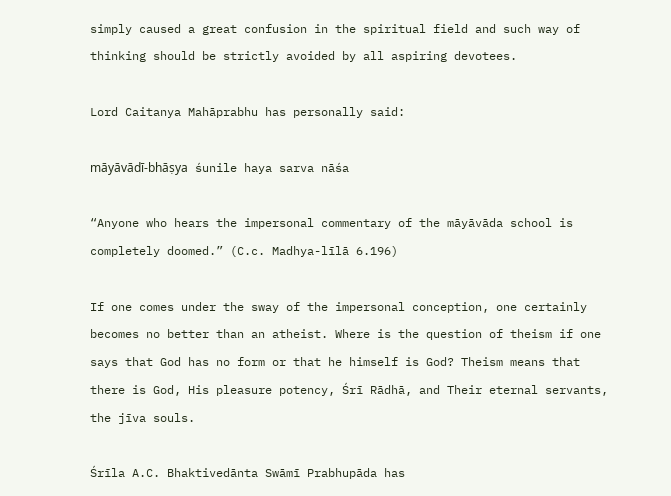simply caused a great confusion in the spiritual field and such way of thinking should be strictly avoided by all aspiring devotees.

Lord Caitanya Mahāprabhu has personally said:

māyāvādī-bhāṣya śunile haya sarva nāśa

“Anyone who hears the impersonal commentary of the māyāvāda school is completely doomed.” (C.c. Madhya-līlā 6.196)

If one comes under the sway of the impersonal conception, one certainly becomes no better than an atheist. Where is the question of theism if one says that God has no form or that he himself is God? Theism means that there is God, His pleasure potency, Śrī Rādhā, and Their eternal servants, the jīva souls.

Śrīla A.C. Bhaktivedānta Swāmī Prabhupāda has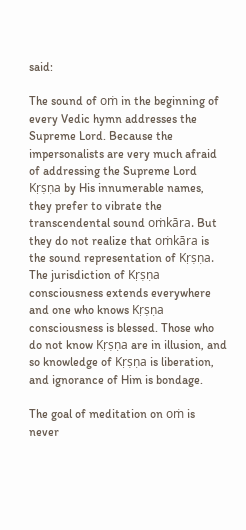said:

The sound of oṁ in the beginning of every Vedic hymn addresses the Supreme Lord. Because the impersonalists are very much afraid of addressing the Supreme Lord Kṛṣṇa by His innumerable names, they prefer to vibrate the transcendental sound oṁkāra. But they do not realize that oṁkāra is the sound representation of Kṛṣṇa. The jurisdiction of Kṛṣṇa consciousness extends everywhere and one who knows Kṛṣṇa consciousness is blessed. Those who do not know Kṛṣṇa are in illusion, and so knowledge of Kṛṣṇa is liberation, and ignorance of Him is bondage.

The goal of meditation on oṁ is never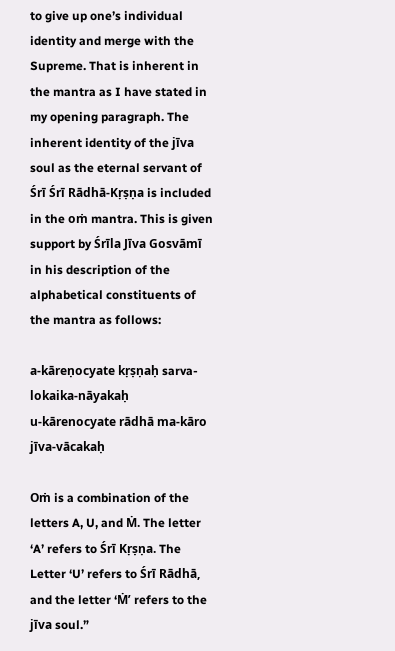to give up one’s individual identity and merge with the Supreme. That is inherent in the mantra as I have stated in my opening paragraph. The inherent identity of the jīva soul as the eternal servant of Śrī Śrī Rādhā-Kṛṣṇa is included in the oṁ mantra. This is given support by Śrīla Jīva Gosvāmī in his description of the alphabetical constituents of the mantra as follows:

a-kāreṇocyate kṛṣṇaḥ sarva-lokaika-nāyakaḥ
u-kārenocyate rādhā ma-kāro jīva-vācakaḥ

Oṁ is a combination of the letters A, U, and Ṁ. The letter ‘A’ refers to Śrī Kṛṣṇa. The Letter ‘U’ refers to Śrī Rādhā, and the letter ‘Ṁ’ refers to the jīva soul.”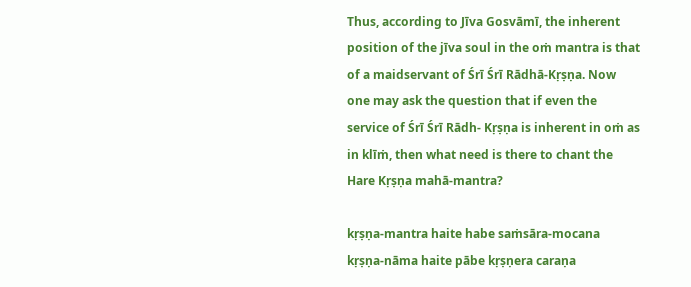Thus, according to Jīva Gosvāmī, the inherent position of the jīva soul in the oṁ mantra is that of a maidservant of Śrī Śrī Rādhā-Kṛṣṇa. Now one may ask the question that if even the service of Śrī Śrī Rādh- Kṛṣṇa is inherent in oṁ as in klīṁ, then what need is there to chant the Hare Kṛṣṇa mahā-mantra?

kṛṣṇa-mantra haite habe saṁsāra-mocana
kṛṣṇa-nāma haite pābe kṛṣṇera caraṇa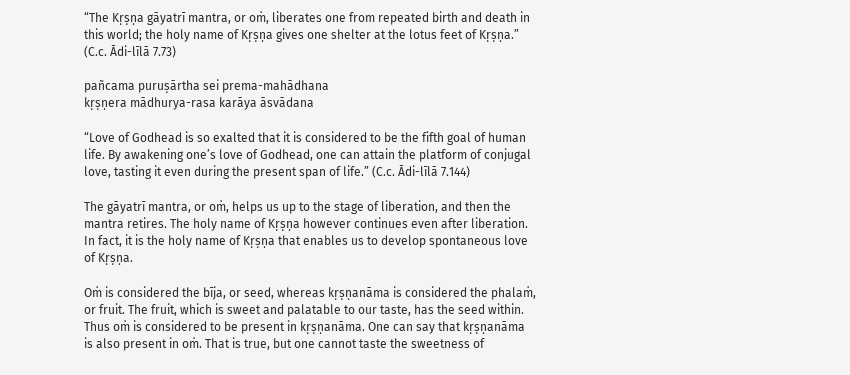“The Kṛṣṇa gāyatrī mantra, or oṁ, liberates one from repeated birth and death in this world; the holy name of Kṛṣṇa gives one shelter at the lotus feet of Kṛṣṇa.” (C.c. Ādi-līlā 7.73)

pañcama puruṣārtha sei prema-mahādhana
kṛṣṇera mādhurya-rasa karāya āsvādana

“Love of Godhead is so exalted that it is considered to be the fifth goal of human life. By awakening one’s love of Godhead, one can attain the platform of conjugal love, tasting it even during the present span of life.” (C.c. Ādi-līlā 7.144)

The gāyatrī mantra, or oṁ, helps us up to the stage of liberation, and then the mantra retires. The holy name of Kṛṣṇa however continues even after liberation. In fact, it is the holy name of Kṛṣṇa that enables us to develop spontaneous love of Kṛṣṇa.

Oṁ is considered the bīja, or seed, whereas kṛṣṇanāma is considered the phalaṁ, or fruit. The fruit, which is sweet and palatable to our taste, has the seed within. Thus oṁ is considered to be present in kṛṣṇanāma. One can say that kṛṣṇanāma is also present in oṁ. That is true, but one cannot taste the sweetness of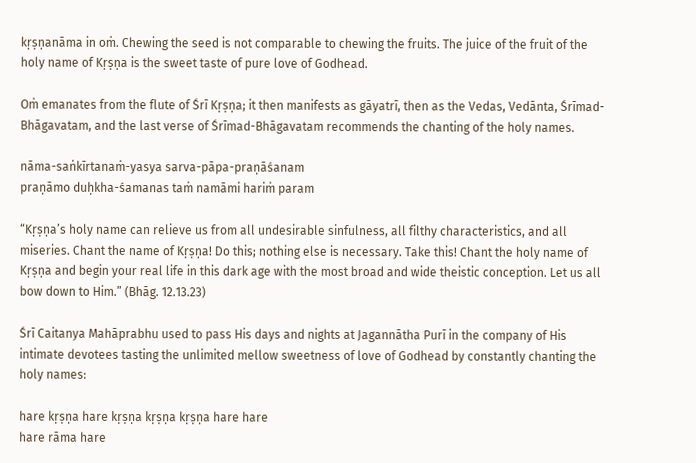kṛṣṇanāma in oṁ. Chewing the seed is not comparable to chewing the fruits. The juice of the fruit of the holy name of Kṛṣṇa is the sweet taste of pure love of Godhead.

Oṁ emanates from the flute of Śrī Kṛṣṇa; it then manifests as gāyatrī, then as the Vedas, Vedānta, Śrīmad-Bhāgavatam, and the last verse of Śrīmad-Bhāgavatam recommends the chanting of the holy names.

nāma-saṅkīrtanaṁ-yasya sarva-pāpa-praṇāśanam
praṇāmo duḥkha-śamanas taṁ namāmi hariṁ param

“Kṛṣṇa’s holy name can relieve us from all undesirable sinfulness, all filthy characteristics, and all miseries. Chant the name of Kṛṣṇa! Do this; nothing else is necessary. Take this! Chant the holy name of Kṛṣṇa and begin your real life in this dark age with the most broad and wide theistic conception. Let us all bow down to Him.” (Bhāg. 12.13.23)

Śrī Caitanya Mahāprabhu used to pass His days and nights at Jagannātha Purī in the company of His intimate devotees tasting the unlimited mellow sweetness of love of Godhead by constantly chanting the holy names:

hare kṛṣṇa hare kṛṣṇa kṛṣṇa kṛṣṇa hare hare
hare rāma hare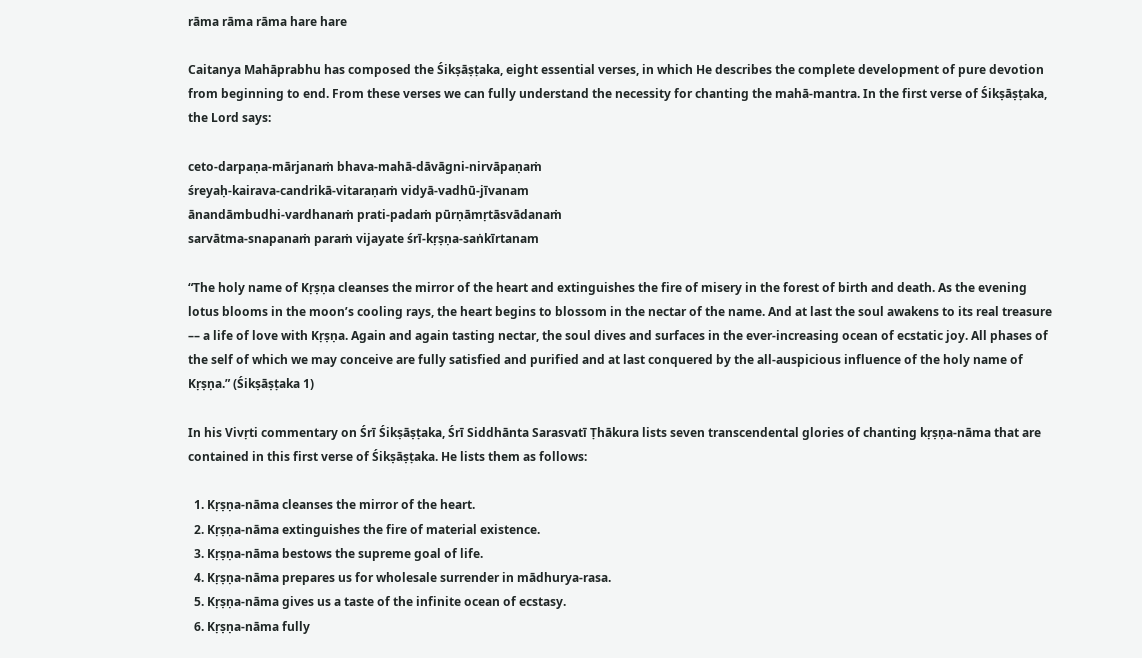rāma rāma rāma hare hare

Caitanya Mahāprabhu has composed the Śikṣāṣṭaka, eight essential verses, in which He describes the complete development of pure devotion from beginning to end. From these verses we can fully understand the necessity for chanting the mahā-mantra. In the first verse of Śikṣāṣṭaka, the Lord says:

ceto-darpaṇa-mārjanaṁ bhava-mahā-dāvāgni-nirvāpaṇaṁ
śreyaḥ-kairava-candrikā-vitaraṇaṁ vidyā-vadhū-jīvanam
ānandāmbudhi-vardhanaṁ prati-padaṁ pūrṇāmṛtāsvādanaṁ
sarvātma-snapanaṁ paraṁ vijayate śrī-kṛṣṇa-saṅkīrtanam

“The holy name of Kṛṣṇa cleanses the mirror of the heart and extinguishes the fire of misery in the forest of birth and death. As the evening lotus blooms in the moon’s cooling rays, the heart begins to blossom in the nectar of the name. And at last the soul awakens to its real treasure –– a life of love with Kṛṣṇa. Again and again tasting nectar, the soul dives and surfaces in the ever-increasing ocean of ecstatic joy. All phases of the self of which we may conceive are fully satisfied and purified and at last conquered by the all-auspicious influence of the holy name of Kṛṣṇa.” (Śikṣāṣṭaka 1)

In his Vivṛti commentary on Śrī Śikṣāṣṭaka, Śrī Siddhānta Sarasvatī Ṭhākura lists seven transcendental glories of chanting kṛṣṇa-nāma that are contained in this first verse of Śikṣāṣṭaka. He lists them as follows:

  1. Kṛṣṇa-nāma cleanses the mirror of the heart.
  2. Kṛṣṇa-nāma extinguishes the fire of material existence.
  3. Kṛṣṇa-nāma bestows the supreme goal of life.
  4. Kṛṣṇa-nāma prepares us for wholesale surrender in mādhurya-rasa.
  5. Kṛṣṇa-nāma gives us a taste of the infinite ocean of ecstasy.
  6. Kṛṣṇa-nāma fully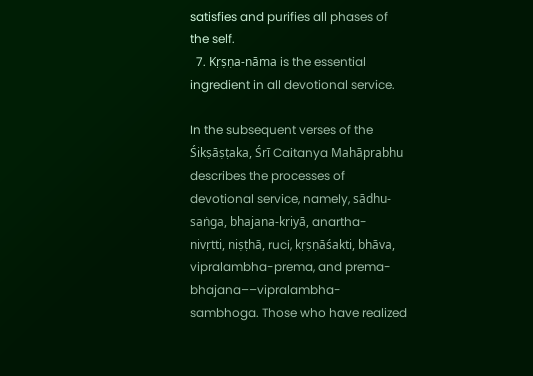satisfies and purifies all phases of the self.
  7. Kṛṣṇa-nāma is the essential ingredient in all devotional service.

In the subsequent verses of the Śikṣāṣṭaka, Śrī Caitanya Mahāprabhu describes the processes of devotional service, namely, sādhu-saṅga, bhajana-kriyā, anartha-nivṛtti, niṣṭhā, ruci, kṛṣṇāśakti, bhāva, vipralambha-prema, and prema-bhajana––vipralambha-sambhoga. Those who have realized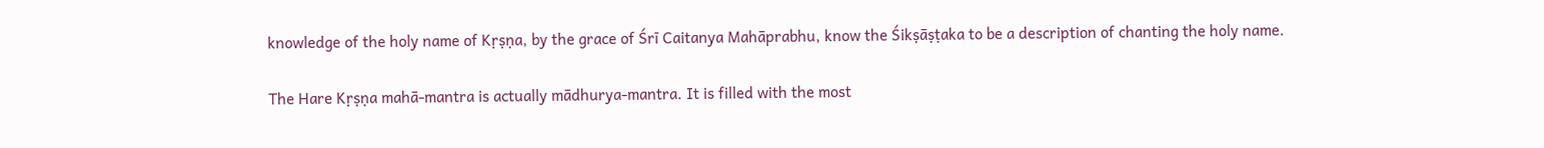knowledge of the holy name of Kṛṣṇa, by the grace of Śrī Caitanya Mahāprabhu, know the Śikṣāṣṭaka to be a description of chanting the holy name.

The Hare Kṛṣṇa mahā-mantra is actually mādhurya-mantra. It is filled with the most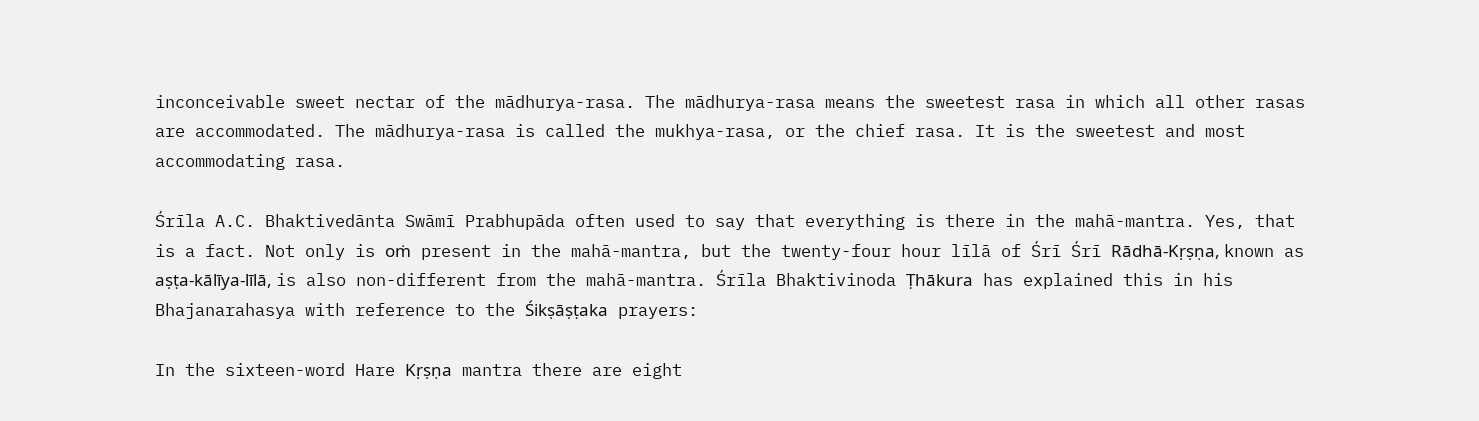inconceivable sweet nectar of the mādhurya-rasa. The mādhurya-rasa means the sweetest rasa in which all other rasas are accommodated. The mādhurya-rasa is called the mukhya-rasa, or the chief rasa. It is the sweetest and most accommodating rasa.

Śrīla A.C. Bhaktivedānta Swāmī Prabhupāda often used to say that everything is there in the mahā-mantra. Yes, that is a fact. Not only is oṁ present in the mahā-mantra, but the twenty-four hour līlā of Śrī Śrī Rādhā-Kṛṣṇa, known as aṣṭa-kālīya-līlā, is also non-different from the mahā-mantra. Śrīla Bhaktivinoda Ṭhākura has explained this in his Bhajanarahasya with reference to the Śikṣāṣṭaka prayers:

In the sixteen-word Hare Kṛṣṇa mantra there are eight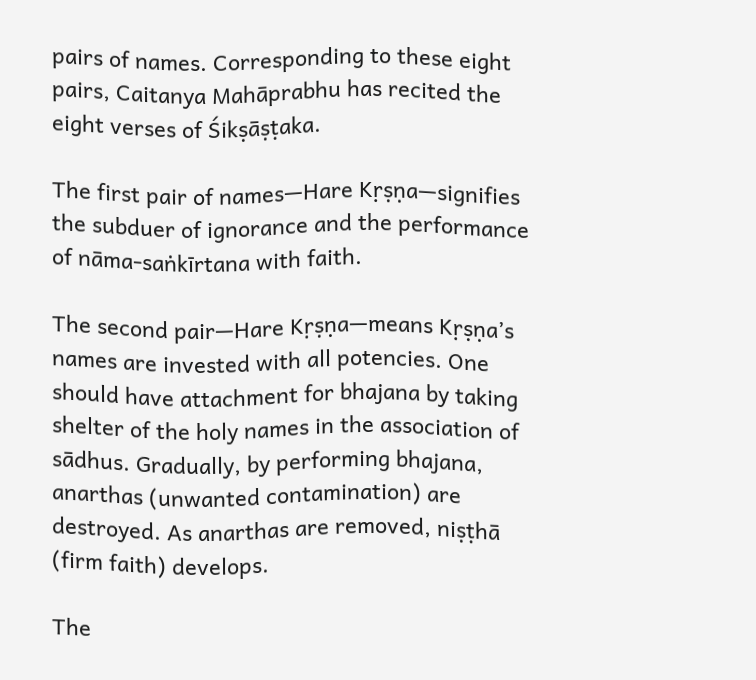pairs of names. Corresponding to these eight pairs, Caitanya Mahāprabhu has recited the eight verses of Śikṣāṣṭaka.

The first pair of names—Hare Kṛṣṇa—signifies the subduer of ignorance and the performance of nāma-saṅkīrtana with faith.

The second pair—Hare Kṛṣṇa—means Kṛṣṇa’s names are invested with all potencies. One should have attachment for bhajana by taking shelter of the holy names in the association of sādhus. Gradually, by performing bhajana, anarthas (unwanted contamination) are destroyed. As anarthas are removed, niṣṭhā (firm faith) develops.

The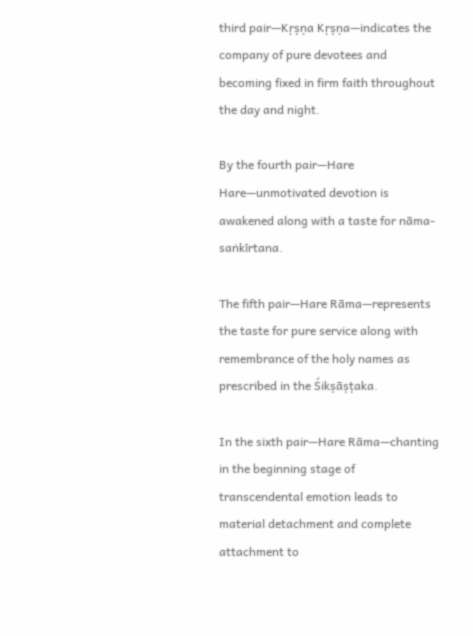third pair—Kṛṣṇa Kṛṣṇa—indicates the company of pure devotees and becoming fixed in firm faith throughout the day and night.

By the fourth pair—Hare Hare—unmotivated devotion is awakened along with a taste for nāma-saṅkīrtana.

The fifth pair—Hare Rāma—represents the taste for pure service along with remembrance of the holy names as prescribed in the Śikṣāṣṭaka.

In the sixth pair—Hare Rāma—chanting in the beginning stage of transcendental emotion leads to material detachment and complete attachment to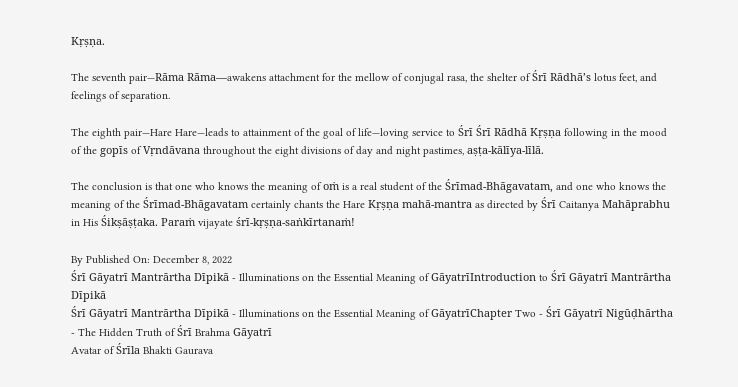Kṛṣṇa.

The seventh pair—Rāma Rāma—awakens attachment for the mellow of conjugal rasa, the shelter of Śrī Rādhā’s lotus feet, and feelings of separation.

The eighth pair—Hare Hare—leads to attainment of the goal of life—loving service to Śrī Śrī Rādhā Kṛṣṇa following in the mood of the gopīs of Vṛndāvana throughout the eight divisions of day and night pastimes, aṣṭa-kālīya-līlā.

The conclusion is that one who knows the meaning of oṁ is a real student of the Śrīmad-Bhāgavatam, and one who knows the meaning of the Śrīmad-Bhāgavatam certainly chants the Hare Kṛṣṇa mahā-mantra as directed by Śrī Caitanya Mahāprabhu in His Śikṣāṣṭaka. Paraṁ vijayate śrī-kṛṣṇa-saṅkīrtanaṁ!

By Published On: December 8, 2022
Śrī Gāyatrī Mantrārtha Dīpikā - Illuminations on the Essential Meaning of GāyatrīIntroduction to Śrī Gāyatrī Mantrārtha Dīpikā
Śrī Gāyatrī Mantrārtha Dīpikā - Illuminations on the Essential Meaning of GāyatrīChapter Two - Śrī Gāyatrī Nigūḍhārtha - The Hidden Truth of Śrī Brahma Gāyatrī
Avatar of Śrīla Bhakti Gaurava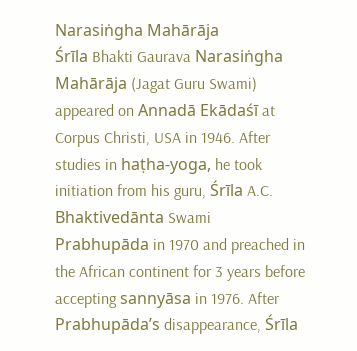Narasiṅgha Mahārāja
Śrīla Bhakti Gaurava Narasiṅgha Mahārāja (Jagat Guru Swami) appeared on Annadā Ekādaśī at Corpus Christi, USA in 1946. After studies in haṭha-yoga, he took initiation from his guru, Śrīla A.C. Bhaktivedānta Swami Prabhupāda in 1970 and preached in the African continent for 3 years before accepting sannyāsa in 1976. After Prabhupāda’s disappearance, Śrīla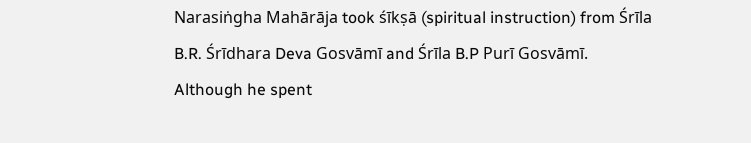Narasiṅgha Mahārāja took śīkṣā (spiritual instruction) from Śrīla B.R. Śrīdhara Deva Gosvāmī and Śrīla B.P Purī Gosvāmī. Although he spent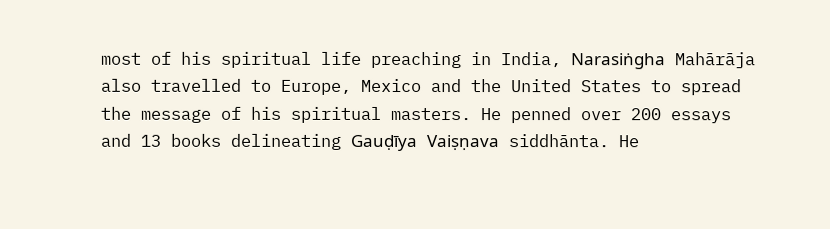most of his spiritual life preaching in India, Narasiṅgha Mahārāja also travelled to Europe, Mexico and the United States to spread the message of his spiritual masters. He penned over 200 essays and 13 books delineating Gauḍīya Vaiṣṇava siddhānta. He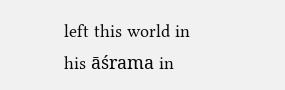left this world in his āśrama in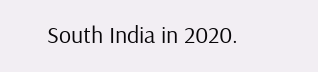South India in 2020.